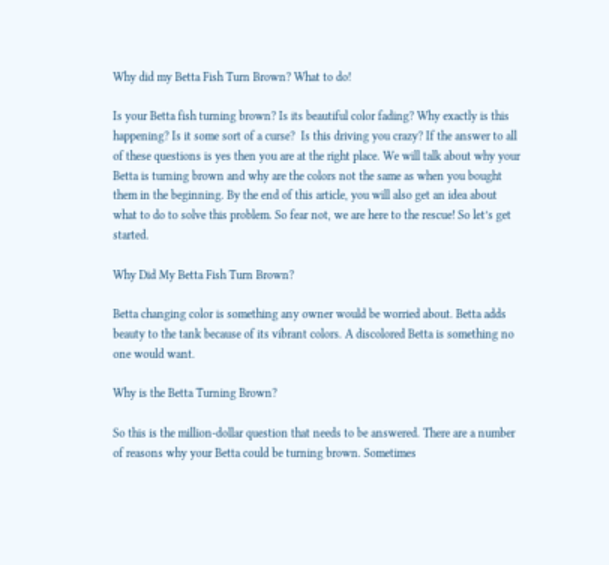Why did my Betta Fish Turn Brown? What to do!

Is your Betta fish turning brown? Is its beautiful color fading? Why exactly is this happening? Is it some sort of a curse?  Is this driving you crazy? If the answer to all of these questions is yes then you are at the right place. We will talk about why your Betta is turning brown and why are the colors not the same as when you bought them in the beginning. By the end of this article, you will also get an idea about what to do to solve this problem. So fear not, we are here to the rescue! So let’s get started.

Why Did My Betta Fish Turn Brown?

Betta changing color is something any owner would be worried about. Betta adds beauty to the tank because of its vibrant colors. A discolored Betta is something no one would want.

Why is the Betta Turning Brown?

So this is the million-dollar question that needs to be answered. There are a number of reasons why your Betta could be turning brown. Sometimes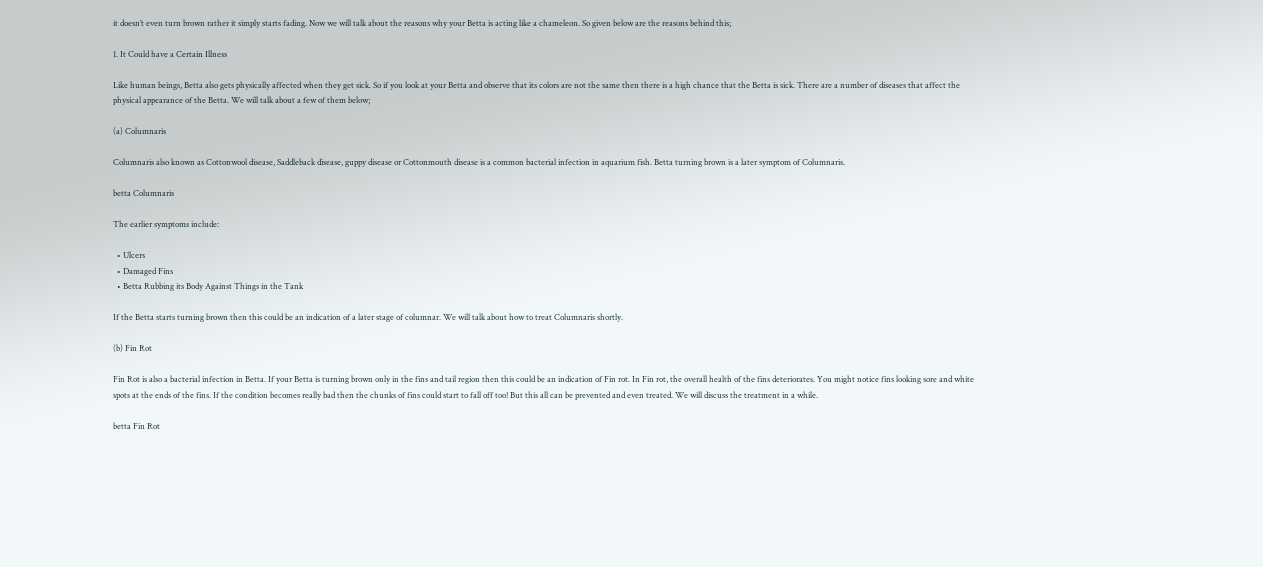it doesn’t even turn brown rather it simply starts fading. Now we will talk about the reasons why your Betta is acting like a chameleon. So given below are the reasons behind this;

1. It Could have a Certain Illness

Like human beings, Betta also gets physically affected when they get sick. So if you look at your Betta and observe that its colors are not the same then there is a high chance that the Betta is sick. There are a number of diseases that affect the physical appearance of the Betta. We will talk about a few of them below;

(a) Columnaris

Columnaris also known as Cottonwool disease, Saddleback disease, guppy disease or Cottonmouth disease is a common bacterial infection in aquarium fish. Betta turning brown is a later symptom of Columnaris.

betta Columnaris

The earlier symptoms include:

  • Ulcers
  • Damaged Fins
  • Betta Rubbing its Body Against Things in the Tank

If the Betta starts turning brown then this could be an indication of a later stage of columnar. We will talk about how to treat Columnaris shortly.

(b) Fin Rot

Fin Rot is also a bacterial infection in Betta. If your Betta is turning brown only in the fins and tail region then this could be an indication of Fin rot. In Fin rot, the overall health of the fins deteriorates. You might notice fins looking sore and white spots at the ends of the fins. If the condition becomes really bad then the chunks of fins could start to fall off too! But this all can be prevented and even treated. We will discuss the treatment in a while.

betta Fin Rot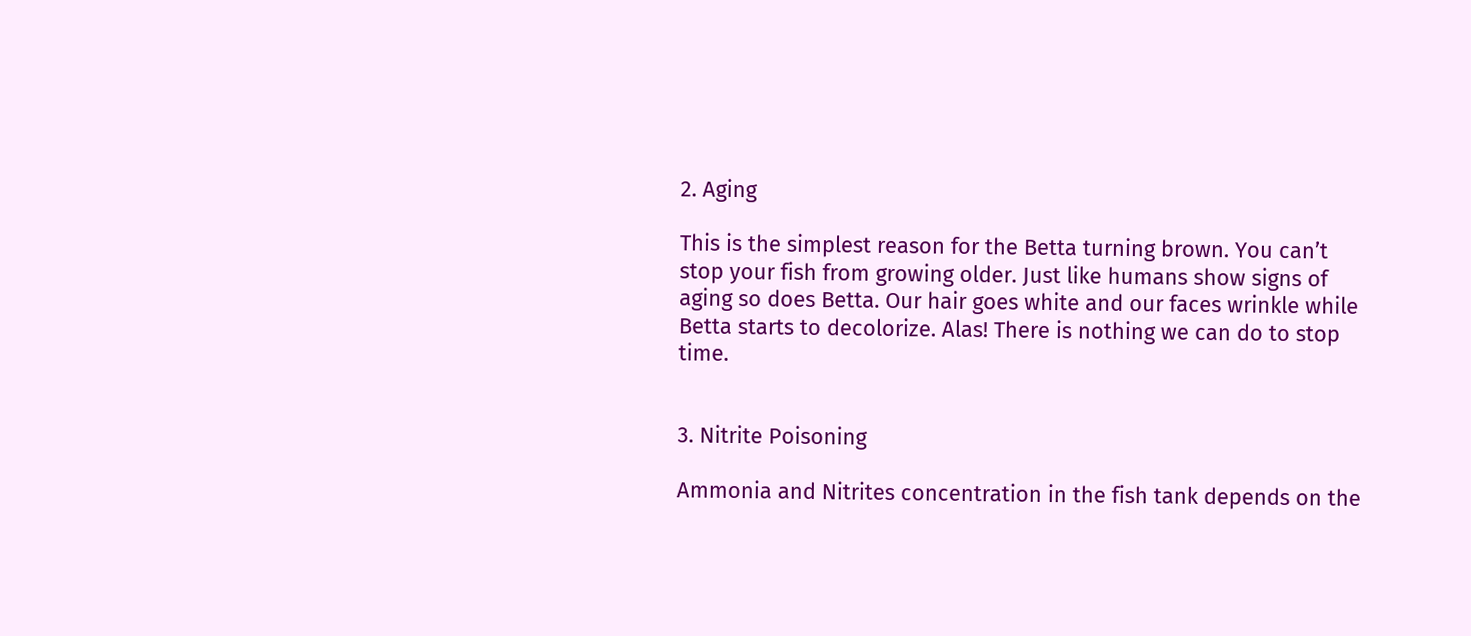2. Aging

This is the simplest reason for the Betta turning brown. You can’t stop your fish from growing older. Just like humans show signs of aging so does Betta. Our hair goes white and our faces wrinkle while Betta starts to decolorize. Alas! There is nothing we can do to stop time.


3. Nitrite Poisoning

Ammonia and Nitrites concentration in the fish tank depends on the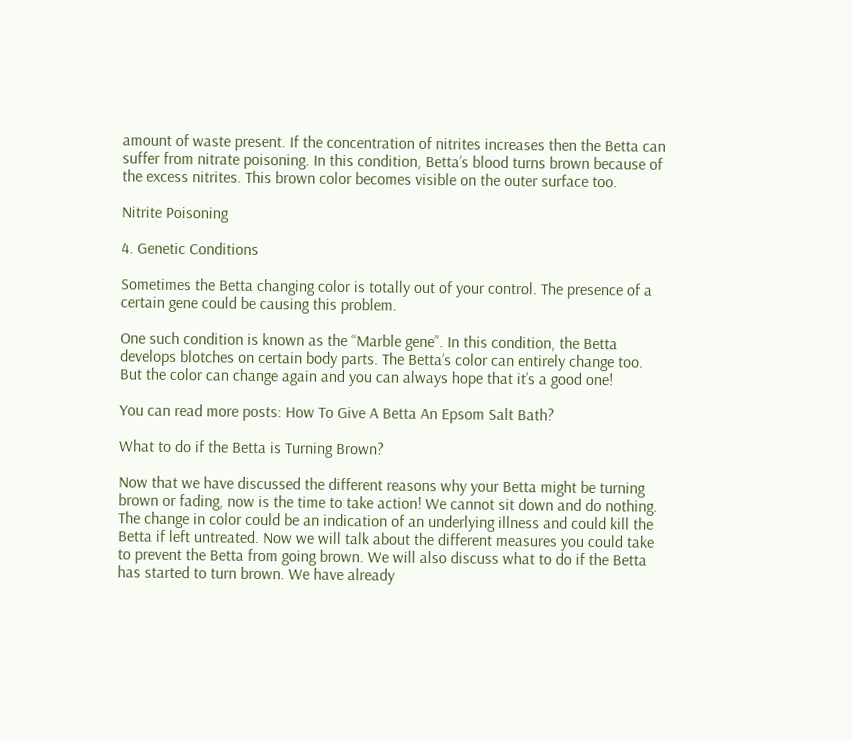amount of waste present. If the concentration of nitrites increases then the Betta can suffer from nitrate poisoning. In this condition, Betta’s blood turns brown because of the excess nitrites. This brown color becomes visible on the outer surface too.

Nitrite Poisoning

4. Genetic Conditions

Sometimes the Betta changing color is totally out of your control. The presence of a certain gene could be causing this problem.

One such condition is known as the “Marble gene”. In this condition, the Betta develops blotches on certain body parts. The Betta’s color can entirely change too. But the color can change again and you can always hope that it’s a good one!

You can read more posts: How To Give A Betta An Epsom Salt Bath?

What to do if the Betta is Turning Brown?

Now that we have discussed the different reasons why your Betta might be turning brown or fading, now is the time to take action! We cannot sit down and do nothing. The change in color could be an indication of an underlying illness and could kill the Betta if left untreated. Now we will talk about the different measures you could take to prevent the Betta from going brown. We will also discuss what to do if the Betta has started to turn brown. We have already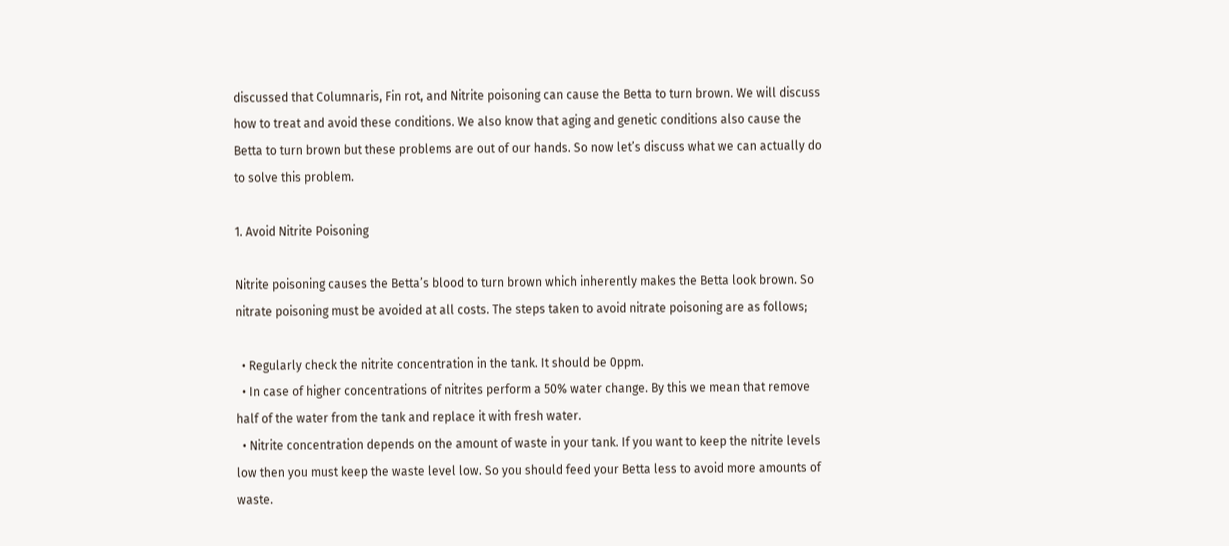discussed that Columnaris, Fin rot, and Nitrite poisoning can cause the Betta to turn brown. We will discuss how to treat and avoid these conditions. We also know that aging and genetic conditions also cause the Betta to turn brown but these problems are out of our hands. So now let’s discuss what we can actually do to solve this problem.

1. Avoid Nitrite Poisoning

Nitrite poisoning causes the Betta’s blood to turn brown which inherently makes the Betta look brown. So nitrate poisoning must be avoided at all costs. The steps taken to avoid nitrate poisoning are as follows;

  • Regularly check the nitrite concentration in the tank. It should be 0ppm.
  • In case of higher concentrations of nitrites perform a 50% water change. By this we mean that remove half of the water from the tank and replace it with fresh water.
  • Nitrite concentration depends on the amount of waste in your tank. If you want to keep the nitrite levels low then you must keep the waste level low. So you should feed your Betta less to avoid more amounts of waste.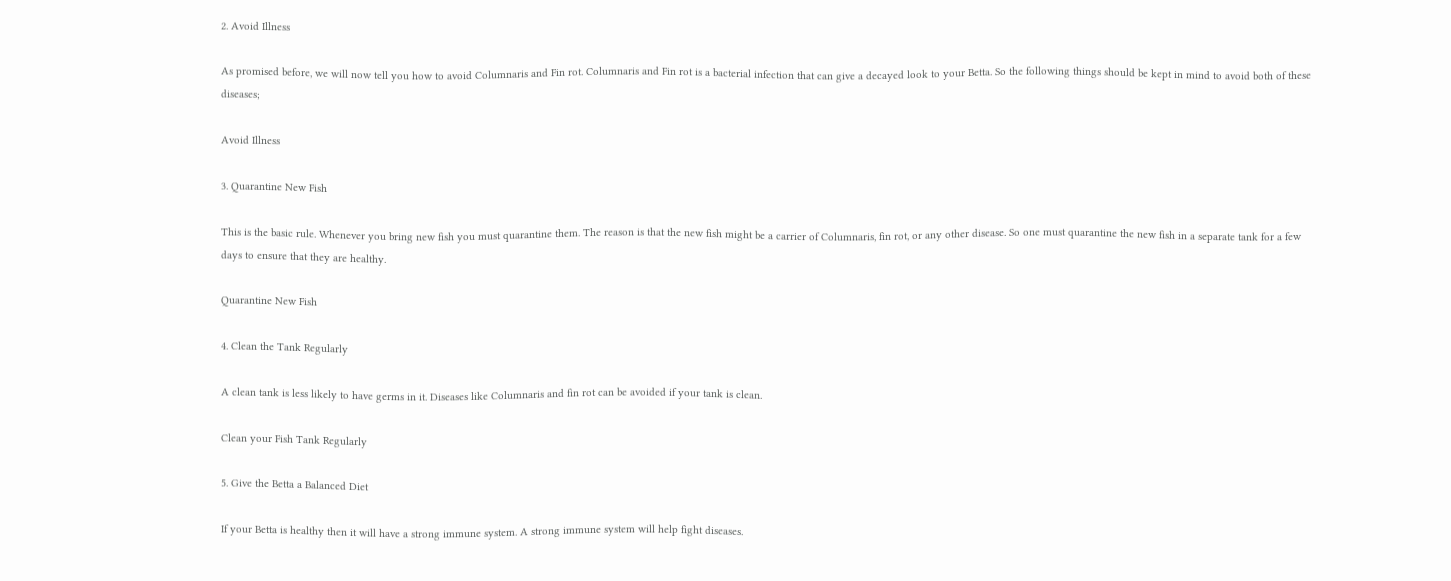2. Avoid Illness

As promised before, we will now tell you how to avoid Columnaris and Fin rot. Columnaris and Fin rot is a bacterial infection that can give a decayed look to your Betta. So the following things should be kept in mind to avoid both of these diseases;

Avoid Illness

3. Quarantine New Fish

This is the basic rule. Whenever you bring new fish you must quarantine them. The reason is that the new fish might be a carrier of Columnaris, fin rot, or any other disease. So one must quarantine the new fish in a separate tank for a few days to ensure that they are healthy.

Quarantine New Fish

4. Clean the Tank Regularly

A clean tank is less likely to have germs in it. Diseases like Columnaris and fin rot can be avoided if your tank is clean.

Clean your Fish Tank Regularly

5. Give the Betta a Balanced Diet

If your Betta is healthy then it will have a strong immune system. A strong immune system will help fight diseases.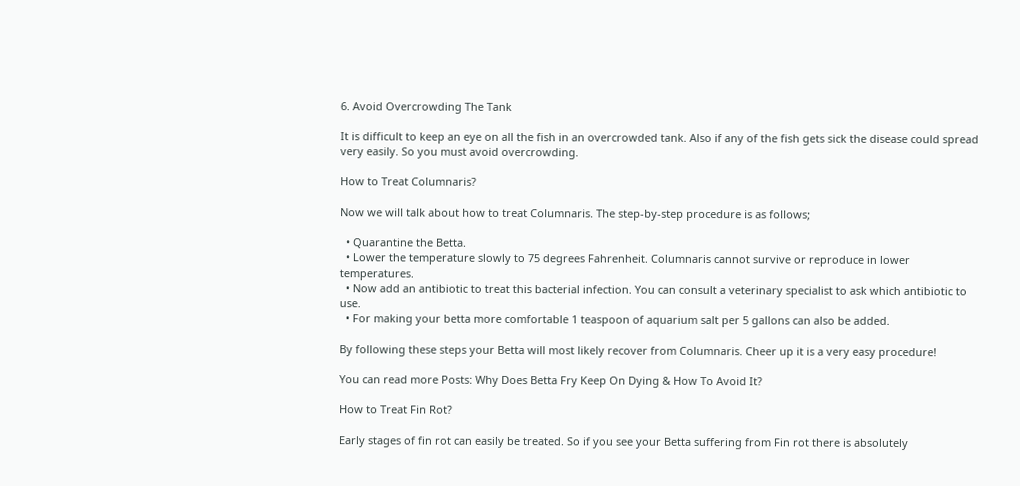6. Avoid Overcrowding The Tank

It is difficult to keep an eye on all the fish in an overcrowded tank. Also if any of the fish gets sick the disease could spread very easily. So you must avoid overcrowding.

How to Treat Columnaris?

Now we will talk about how to treat Columnaris. The step-by-step procedure is as follows;

  • Quarantine the Betta.
  • Lower the temperature slowly to 75 degrees Fahrenheit. Columnaris cannot survive or reproduce in lower temperatures.
  • Now add an antibiotic to treat this bacterial infection. You can consult a veterinary specialist to ask which antibiotic to use.
  • For making your betta more comfortable 1 teaspoon of aquarium salt per 5 gallons can also be added.

By following these steps your Betta will most likely recover from Columnaris. Cheer up it is a very easy procedure!

You can read more Posts: Why Does Betta Fry Keep On Dying & How To Avoid It?

How to Treat Fin Rot?

Early stages of fin rot can easily be treated. So if you see your Betta suffering from Fin rot there is absolutely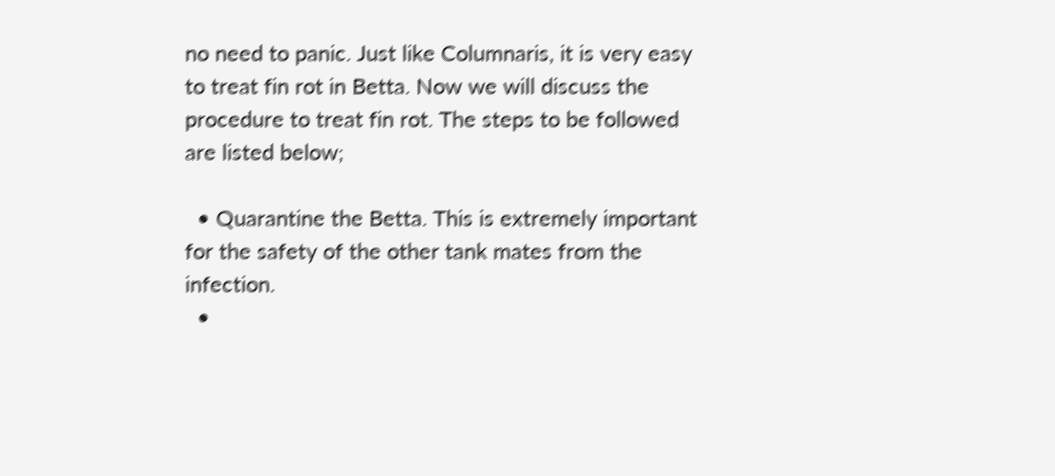no need to panic. Just like Columnaris, it is very easy to treat fin rot in Betta. Now we will discuss the procedure to treat fin rot. The steps to be followed are listed below;

  • Quarantine the Betta. This is extremely important for the safety of the other tank mates from the infection.
  •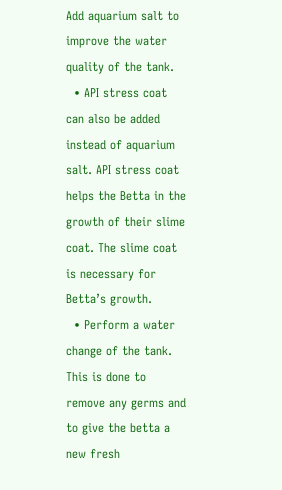Add aquarium salt to improve the water quality of the tank.
  • API stress coat can also be added instead of aquarium salt. API stress coat helps the Betta in the growth of their slime coat. The slime coat is necessary for Betta’s growth.
  • Perform a water change of the tank. This is done to remove any germs and to give the betta a new fresh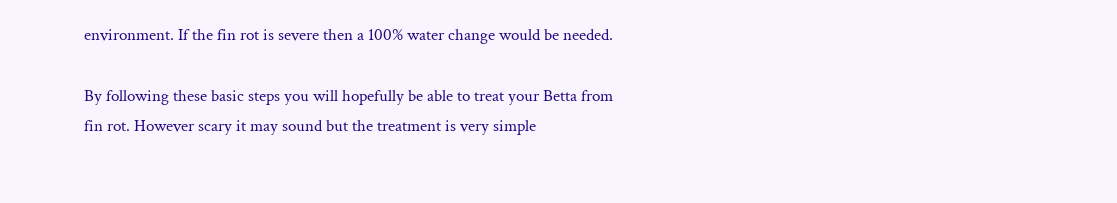environment. If the fin rot is severe then a 100% water change would be needed.

By following these basic steps you will hopefully be able to treat your Betta from fin rot. However scary it may sound but the treatment is very simple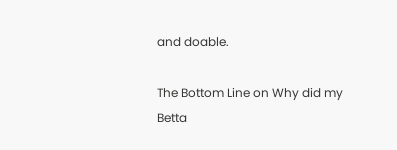and doable.

The Bottom Line on Why did my Betta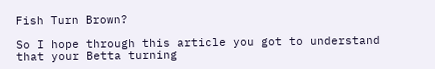Fish Turn Brown?

So I hope through this article you got to understand that your Betta turning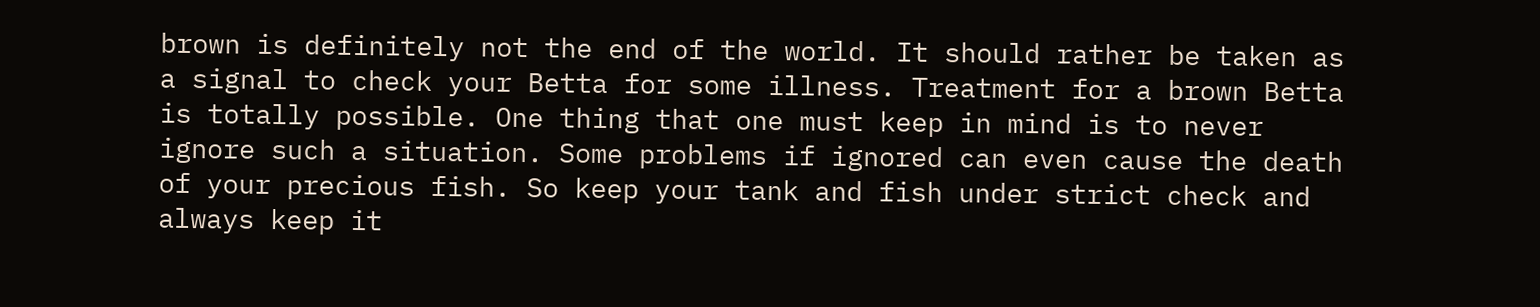brown is definitely not the end of the world. It should rather be taken as a signal to check your Betta for some illness. Treatment for a brown Betta is totally possible. One thing that one must keep in mind is to never ignore such a situation. Some problems if ignored can even cause the death of your precious fish. So keep your tank and fish under strict check and always keep it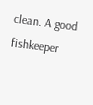clean. A good fishkeeper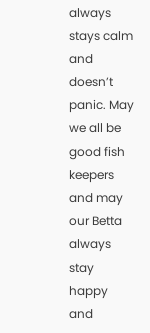always stays calm and doesn’t panic. May we all be good fish keepers and may our Betta always stay happy and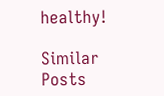healthy!

Similar Posts